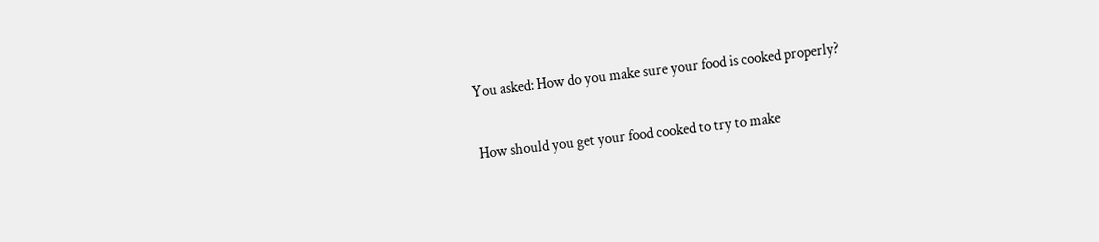You asked: How do you make sure your food is cooked properly?

How should you get your food cooked to try to make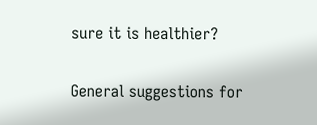sure it is healthier?

General suggestions for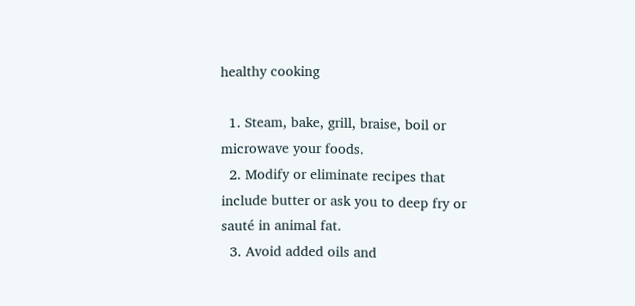healthy cooking

  1. Steam, bake, grill, braise, boil or microwave your foods.
  2. Modify or eliminate recipes that include butter or ask you to deep fry or sauté in animal fat.
  3. Avoid added oils and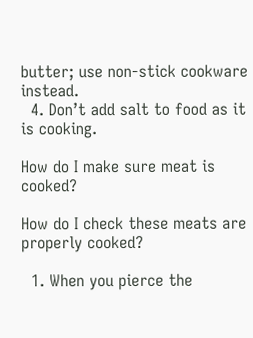butter; use non-stick cookware instead.
  4. Don’t add salt to food as it is cooking.

How do I make sure meat is cooked?

How do I check these meats are properly cooked?

  1. When you pierce the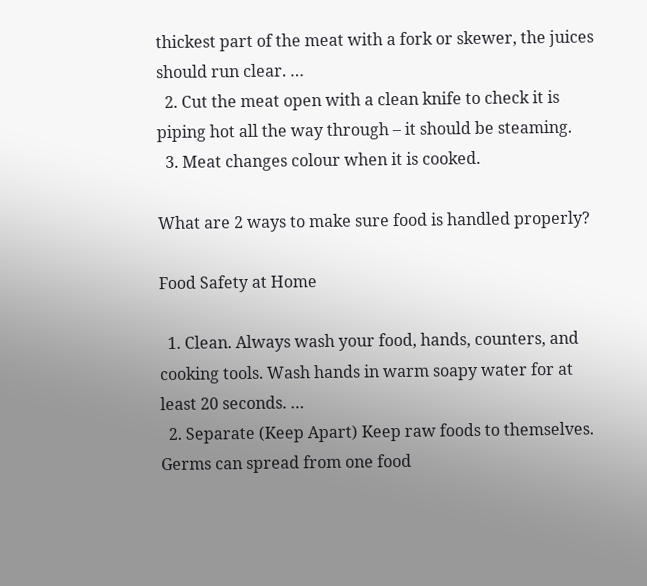thickest part of the meat with a fork or skewer, the juices should run clear. …
  2. Cut the meat open with a clean knife to check it is piping hot all the way through – it should be steaming.
  3. Meat changes colour when it is cooked.

What are 2 ways to make sure food is handled properly?

Food Safety at Home

  1. Clean. Always wash your food, hands, counters, and cooking tools. Wash hands in warm soapy water for at least 20 seconds. …
  2. Separate (Keep Apart) Keep raw foods to themselves. Germs can spread from one food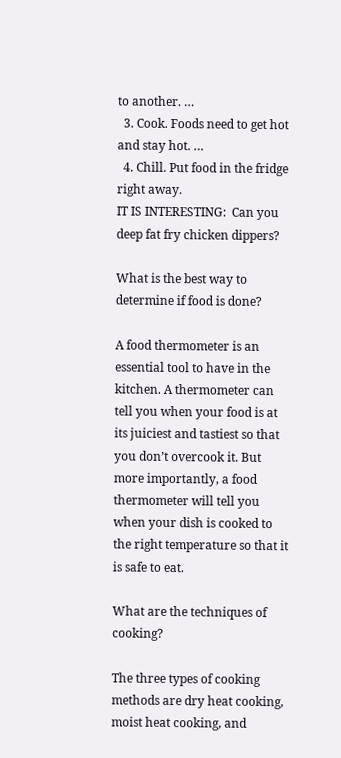to another. …
  3. Cook. Foods need to get hot and stay hot. …
  4. Chill. Put food in the fridge right away.
IT IS INTERESTING:  Can you deep fat fry chicken dippers?

What is the best way to determine if food is done?

A food thermometer is an essential tool to have in the kitchen. A thermometer can tell you when your food is at its juiciest and tastiest so that you don’t overcook it. But more importantly, a food thermometer will tell you when your dish is cooked to the right temperature so that it is safe to eat.

What are the techniques of cooking?

The three types of cooking methods are dry heat cooking, moist heat cooking, and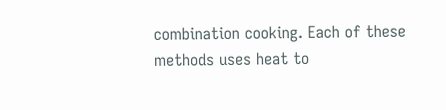combination cooking. Each of these methods uses heat to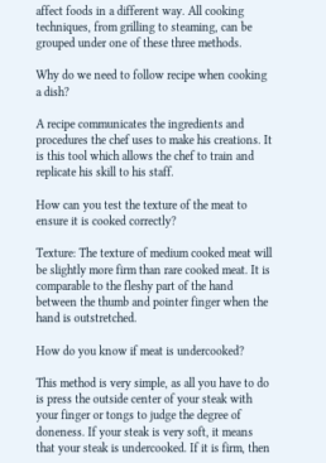affect foods in a different way. All cooking techniques, from grilling to steaming, can be grouped under one of these three methods.

Why do we need to follow recipe when cooking a dish?

A recipe communicates the ingredients and procedures the chef uses to make his creations. It is this tool which allows the chef to train and replicate his skill to his staff.

How can you test the texture of the meat to ensure it is cooked correctly?

Texture: The texture of medium cooked meat will be slightly more firm than rare cooked meat. It is comparable to the fleshy part of the hand between the thumb and pointer finger when the hand is outstretched.

How do you know if meat is undercooked?

This method is very simple, as all you have to do is press the outside center of your steak with your finger or tongs to judge the degree of doneness. If your steak is very soft, it means that your steak is undercooked. If it is firm, then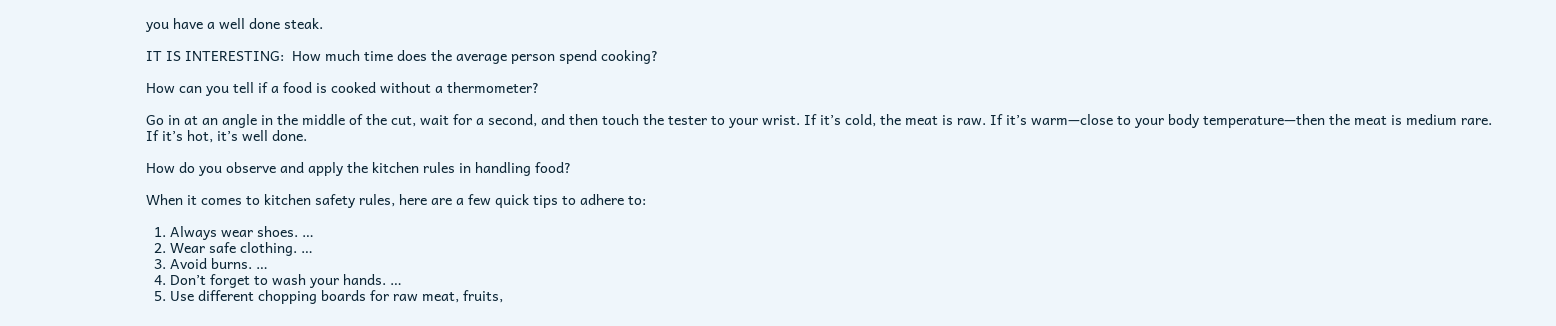you have a well done steak.

IT IS INTERESTING:  How much time does the average person spend cooking?

How can you tell if a food is cooked without a thermometer?

Go in at an angle in the middle of the cut, wait for a second, and then touch the tester to your wrist. If it’s cold, the meat is raw. If it’s warm—close to your body temperature—then the meat is medium rare. If it’s hot, it’s well done.

How do you observe and apply the kitchen rules in handling food?

When it comes to kitchen safety rules, here are a few quick tips to adhere to:

  1. Always wear shoes. …
  2. Wear safe clothing. …
  3. Avoid burns. …
  4. Don’t forget to wash your hands. …
  5. Use different chopping boards for raw meat, fruits,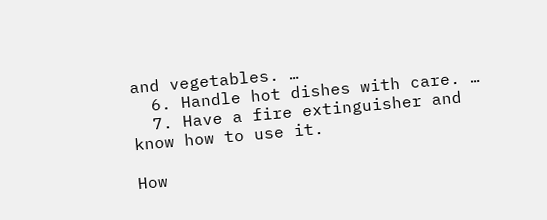and vegetables. …
  6. Handle hot dishes with care. …
  7. Have a fire extinguisher and know how to use it.

How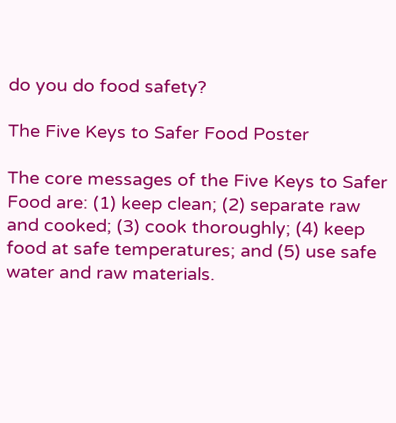do you do food safety?

The Five Keys to Safer Food Poster

The core messages of the Five Keys to Safer Food are: (1) keep clean; (2) separate raw and cooked; (3) cook thoroughly; (4) keep food at safe temperatures; and (5) use safe water and raw materials.